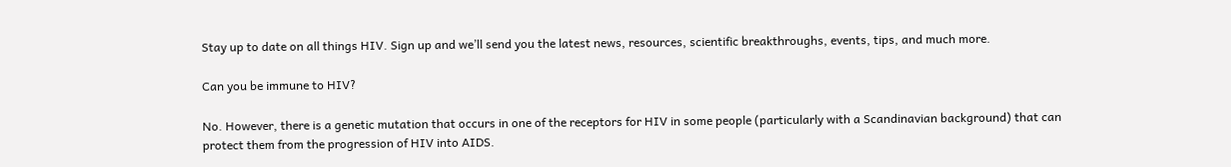Stay up to date on all things HIV. Sign up and we’ll send you the latest news, resources, scientific breakthroughs, events, tips, and much more.

Can you be immune to HIV?

No. However, there is a genetic mutation that occurs in one of the receptors for HIV in some people (particularly with a Scandinavian background) that can protect them from the progression of HIV into AIDS.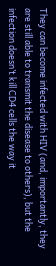They can become infected with HIV (and, importantly, they are still able to transmit the disease to others), but the infection doesn’t kill CD4 cells the way it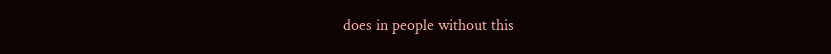does in people without this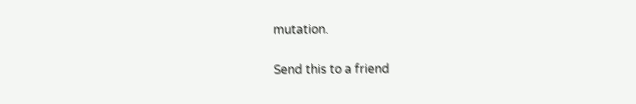mutation.

Send this to a friend